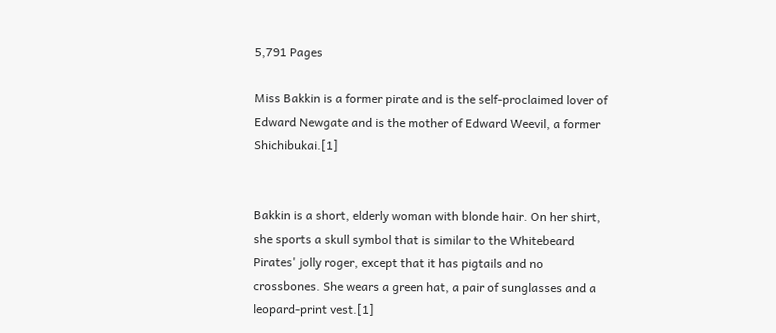5,791 Pages

Miss Bakkin is a former pirate and is the self-proclaimed lover of Edward Newgate and is the mother of Edward Weevil, a former Shichibukai.[1]


Bakkin is a short, elderly woman with blonde hair. On her shirt, she sports a skull symbol that is similar to the Whitebeard Pirates' jolly roger, except that it has pigtails and no crossbones. She wears a green hat, a pair of sunglasses and a leopard-print vest.[1]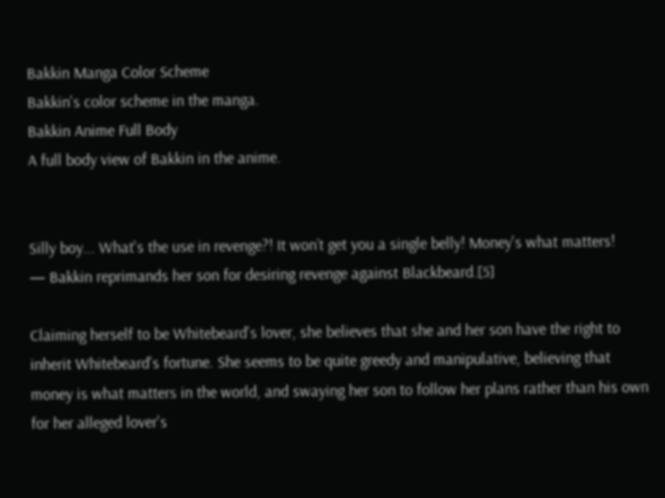Bakkin Manga Color Scheme
Bakkin's color scheme in the manga.
Bakkin Anime Full Body
A full body view of Bakkin in the anime.


Silly boy... What's the use in revenge?! It won’t get you a single belly! Money's what matters!
— Bakkin reprimands her son for desiring revenge against Blackbeard.[5]

Claiming herself to be Whitebeard's lover, she believes that she and her son have the right to inherit Whitebeard's fortune. She seems to be quite greedy and manipulative, believing that money is what matters in the world, and swaying her son to follow her plans rather than his own for her alleged lover's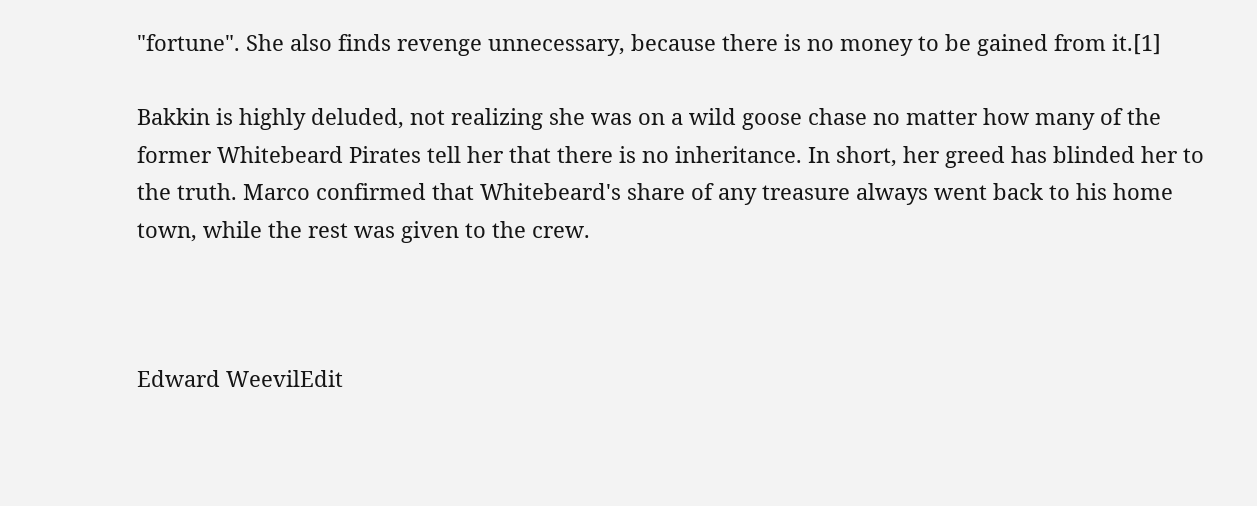"fortune". She also finds revenge unnecessary, because there is no money to be gained from it.[1]

Bakkin is highly deluded, not realizing she was on a wild goose chase no matter how many of the former Whitebeard Pirates tell her that there is no inheritance. In short, her greed has blinded her to the truth. Marco confirmed that Whitebeard's share of any treasure always went back to his home town, while the rest was given to the crew.



Edward WeevilEdit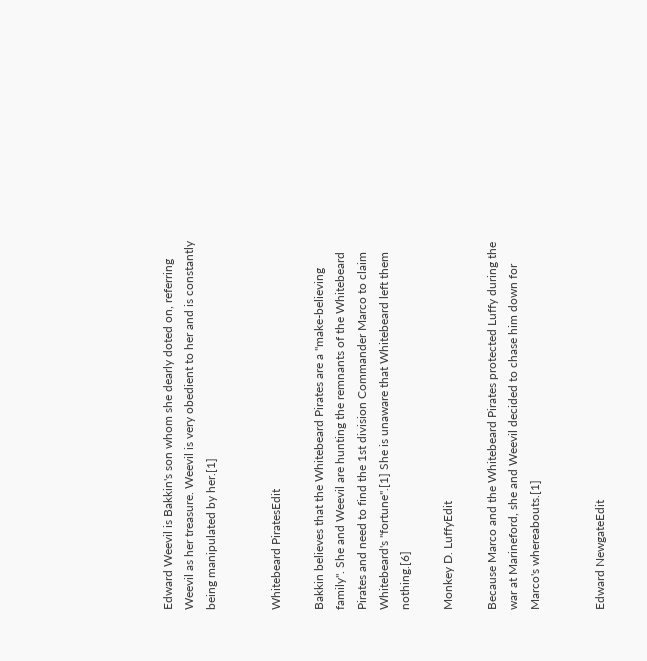Edward Weevil is Bakkin's son whom she dearly doted on, referring Weevil as her treasure. Weevil is very obedient to her and is constantly being manipulated by her.[1]


Whitebeard PiratesEdit

Bakkin believes that the Whitebeard Pirates are a "make-believing family". She and Weevil are hunting the remnants of the Whitebeard Pirates and need to find the 1st division Commander Marco to claim Whitebeard's "fortune".[1] She is unaware that Whitebeard left them nothing.[6]

Monkey D. LuffyEdit

Because Marco and the Whitebeard Pirates protected Luffy during the war at Marineford, she and Weevil decided to chase him down for Marco's whereabouts.[1]


Edward NewgateEdit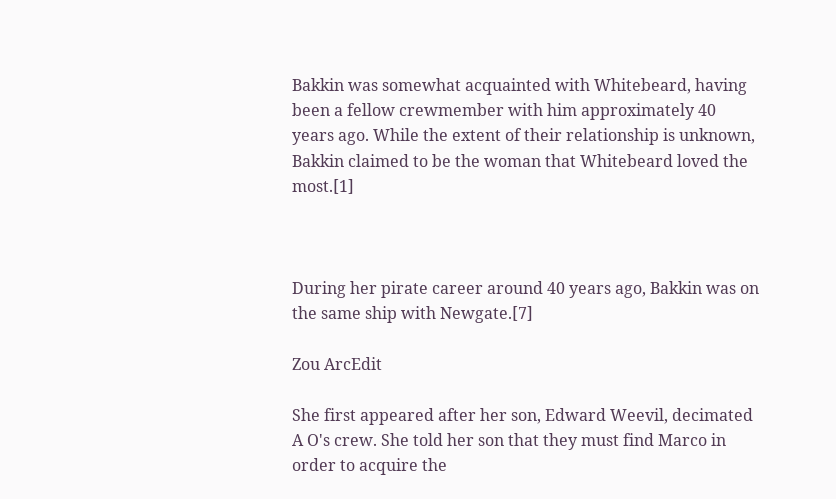Bakkin was somewhat acquainted with Whitebeard, having been a fellow crewmember with him approximately 40 years ago. While the extent of their relationship is unknown, Bakkin claimed to be the woman that Whitebeard loved the most.[1]



During her pirate career around 40 years ago, Bakkin was on the same ship with Newgate.[7]

Zou ArcEdit

She first appeared after her son, Edward Weevil, decimated A O's crew. She told her son that they must find Marco in order to acquire the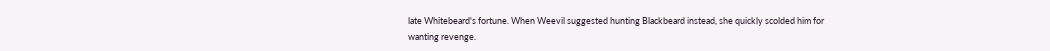late Whitebeard's fortune. When Weevil suggested hunting Blackbeard instead, she quickly scolded him for wanting revenge.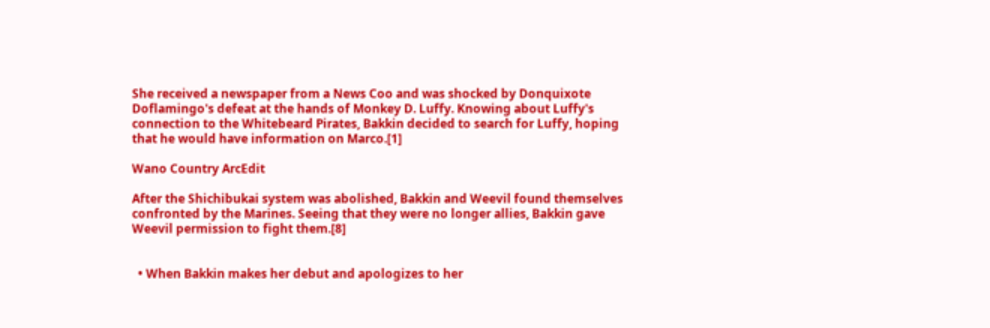She received a newspaper from a News Coo and was shocked by Donquixote Doflamingo's defeat at the hands of Monkey D. Luffy. Knowing about Luffy's connection to the Whitebeard Pirates, Bakkin decided to search for Luffy, hoping that he would have information on Marco.[1]

Wano Country ArcEdit

After the Shichibukai system was abolished, Bakkin and Weevil found themselves confronted by the Marines. Seeing that they were no longer allies, Bakkin gave Weevil permission to fight them.[8]


  • When Bakkin makes her debut and apologizes to her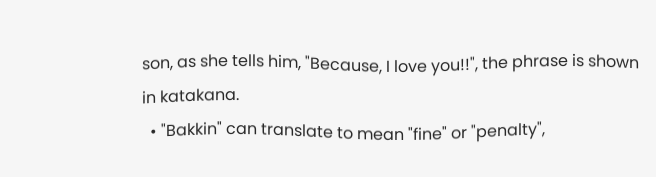son, as she tells him, "Because, I love you!!", the phrase is shown in katakana.
  • "Bakkin" can translate to mean "fine" or "penalty",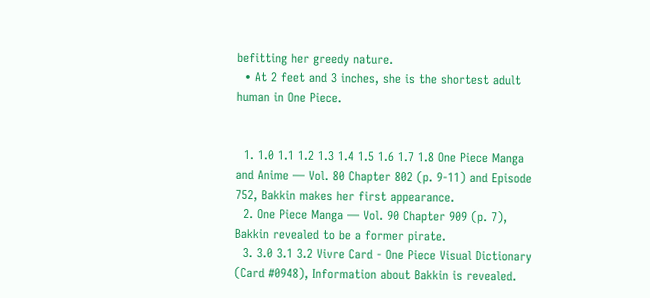befitting her greedy nature.
  • At 2 feet and 3 inches, she is the shortest adult human in One Piece.


  1. 1.0 1.1 1.2 1.3 1.4 1.5 1.6 1.7 1.8 One Piece Manga and Anime — Vol. 80 Chapter 802 (p. 9-11) and Episode 752, Bakkin makes her first appearance.
  2. One Piece Manga — Vol. 90 Chapter 909 (p. 7), Bakkin revealed to be a former pirate.
  3. 3.0 3.1 3.2 Vivre Card - One Piece Visual Dictionary (Card #0948), Information about Bakkin is revealed.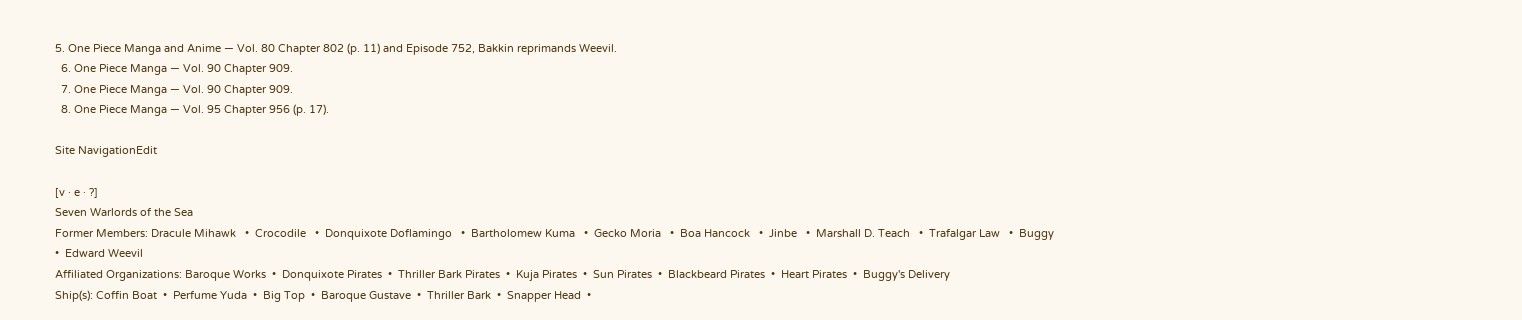5. One Piece Manga and Anime — Vol. 80 Chapter 802 (p. 11) and Episode 752, Bakkin reprimands Weevil.
  6. One Piece Manga — Vol. 90 Chapter 909.
  7. One Piece Manga — Vol. 90 Chapter 909.
  8. One Piece Manga — Vol. 95 Chapter 956 (p. 17).

Site NavigationEdit

[v · e · ?]
Seven Warlords of the Sea
Former Members: Dracule Mihawk   •  Crocodile   •  Donquixote Doflamingo   •  Bartholomew Kuma   •  Gecko Moria   •  Boa Hancock   •  Jinbe   •  Marshall D. Teach   •  Trafalgar Law   •  Buggy   •  Edward Weevil
Affiliated Organizations: Baroque Works  •  Donquixote Pirates  •  Thriller Bark Pirates  •  Kuja Pirates  •  Sun Pirates  •  Blackbeard Pirates  •  Heart Pirates  •  Buggy's Delivery
Ship(s): Coffin Boat  •  Perfume Yuda  •  Big Top  •  Baroque Gustave  •  Thriller Bark  •  Snapper Head  •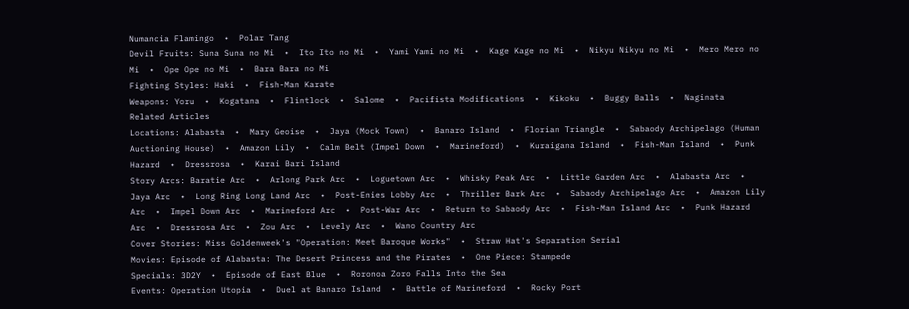Numancia Flamingo  •  Polar Tang
Devil Fruits: Suna Suna no Mi  •  Ito Ito no Mi  •  Yami Yami no Mi  •  Kage Kage no Mi  •  Nikyu Nikyu no Mi  •  Mero Mero no Mi  •  Ope Ope no Mi  •  Bara Bara no Mi
Fighting Styles: Haki  •  Fish-Man Karate
Weapons: Yoru  •  Kogatana  •  Flintlock  •  Salome  •  Pacifista Modifications  •  Kikoku  •  Buggy Balls  •  Naginata
Related Articles
Locations: Alabasta  •  Mary Geoise  •  Jaya (Mock Town)  •  Banaro Island  •  Florian Triangle  •  Sabaody Archipelago (Human Auctioning House)  •  Amazon Lily  •  Calm Belt (Impel Down  •  Marineford)  •  Kuraigana Island  •  Fish-Man Island  •  Punk Hazard  •  Dressrosa  •  Karai Bari Island
Story Arcs: Baratie Arc  •  Arlong Park Arc  •  Loguetown Arc  •  Whisky Peak Arc  •  Little Garden Arc  •  Alabasta Arc  •  Jaya Arc  •  Long Ring Long Land Arc  •  Post-Enies Lobby Arc  •  Thriller Bark Arc  •  Sabaody Archipelago Arc  •  Amazon Lily Arc  •  Impel Down Arc  •  Marineford Arc  •  Post-War Arc  •  Return to Sabaody Arc  •  Fish-Man Island Arc  •  Punk Hazard Arc  •  Dressrosa Arc  •  Zou Arc  •  Levely Arc  •  Wano Country Arc
Cover Stories: Miss Goldenweek's "Operation: Meet Baroque Works"  •  Straw Hat's Separation Serial
Movies: Episode of Alabasta: The Desert Princess and the Pirates  •  One Piece: Stampede
Specials: 3D2Y  •  Episode of East Blue  •  Roronoa Zoro Falls Into the Sea
Events: Operation Utopia  •  Duel at Banaro Island  •  Battle of Marineford  •  Rocky Port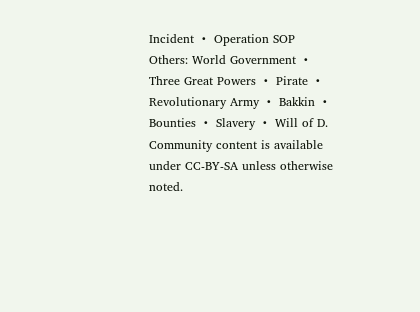Incident  •  Operation SOP
Others: World Government  •  Three Great Powers  •  Pirate  •  Revolutionary Army  •  Bakkin  •  Bounties  •  Slavery  •  Will of D.
Community content is available under CC-BY-SA unless otherwise noted.